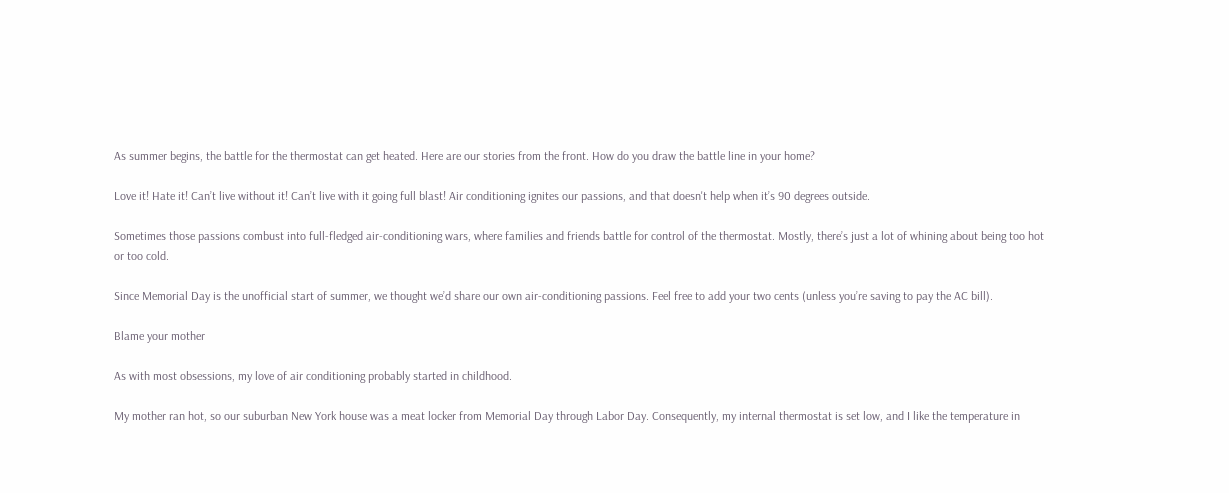As summer begins, the battle for the thermostat can get heated. Here are our stories from the front. How do you draw the battle line in your home?

Love it! Hate it! Can’t live without it! Can’t live with it going full blast! Air conditioning ignites our passions, and that doesn't help when it’s 90 degrees outside.

Sometimes those passions combust into full-fledged air-conditioning wars, where families and friends battle for control of the thermostat. Mostly, there’s just a lot of whining about being too hot or too cold.

Since Memorial Day is the unofficial start of summer, we thought we’d share our own air-conditioning passions. Feel free to add your two cents (unless you’re saving to pay the AC bill).

Blame your mother

As with most obsessions, my love of air conditioning probably started in childhood.

My mother ran hot, so our suburban New York house was a meat locker from Memorial Day through Labor Day. Consequently, my internal thermostat is set low, and I like the temperature in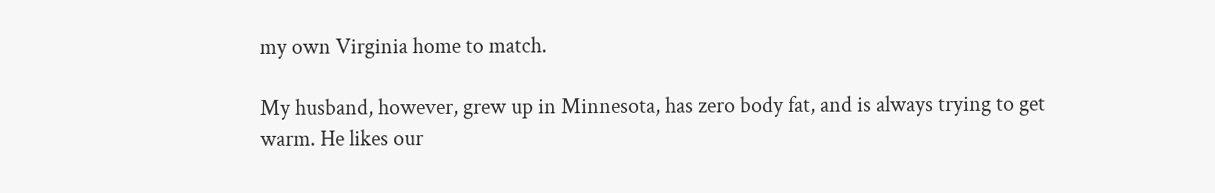my own Virginia home to match.

My husband, however, grew up in Minnesota, has zero body fat, and is always trying to get warm. He likes our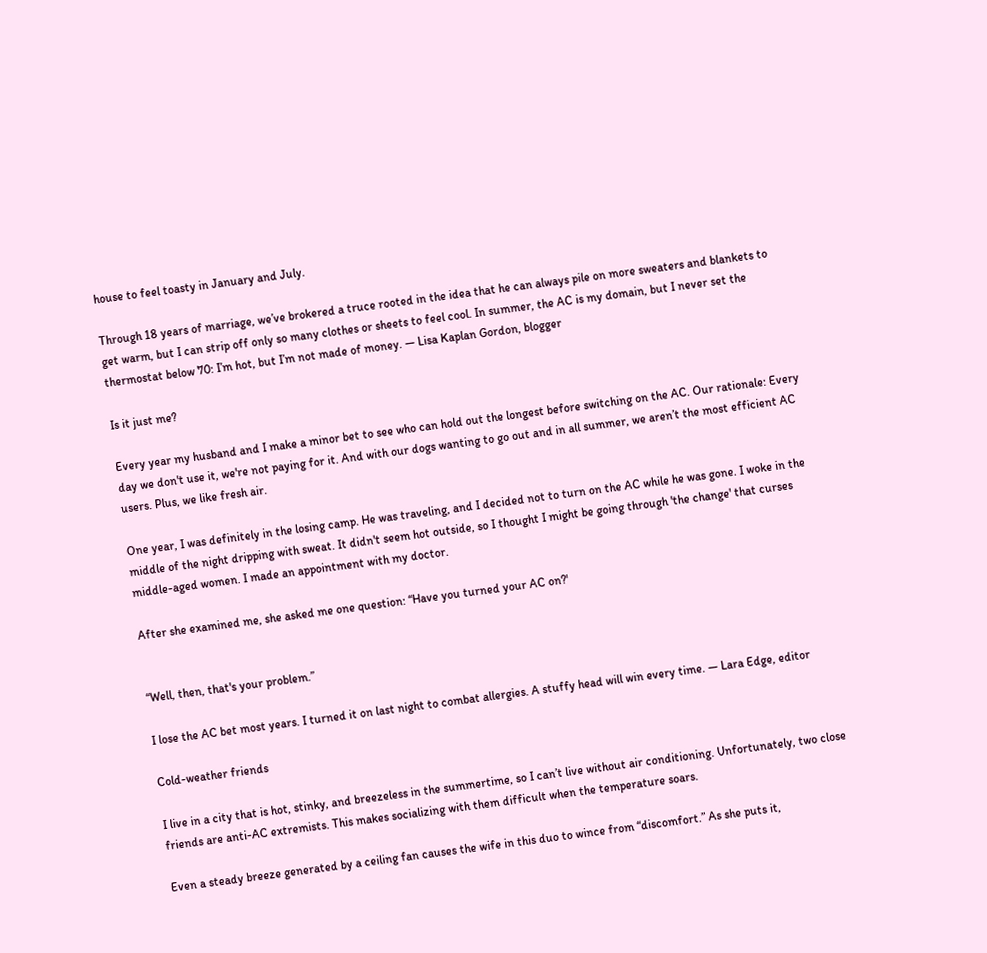house to feel toasty in January and July.

Through 18 years of marriage, we’ve brokered a truce rooted in the idea that he can always pile on more sweaters and blankets to get warm, but I can strip off only so many clothes or sheets to feel cool. In summer, the AC is my domain, but I never set the thermostat below 70: I’m hot, but I’m not made of money. — Lisa Kaplan Gordon, blogger

Is it just me?

Every year my husband and I make a minor bet to see who can hold out the longest before switching on the AC. Our rationale: Every day we don't use it, we're not paying for it. And with our dogs wanting to go out and in all summer, we aren’t the most efficient AC users. Plus, we like fresh air.

One year, I was definitely in the losing camp. He was traveling, and I decided not to turn on the AC while he was gone. I woke in the middle of the night dripping with sweat. It didn't seem hot outside, so I thought I might be going through 'the change' that curses middle-aged women. I made an appointment with my doctor.

After she examined me, she asked me one question: “Have you turned your AC on?'


“Well, then, that's your problem.”

I lose the AC bet most years. I turned it on last night to combat allergies. A stuffy head will win every time. — Lara Edge, editor

Cold-weather friends

I live in a city that is hot, stinky, and breezeless in the summertime, so I can’t live without air conditioning. Unfortunately, two close friends are anti-AC extremists. This makes socializing with them difficult when the temperature soars.

Even a steady breeze generated by a ceiling fan causes the wife in this duo to wince from “discomfort.” As she puts it,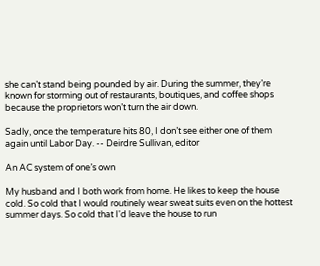she can’t stand being pounded by air. During the summer, they’re known for storming out of restaurants, boutiques, and coffee shops because the proprietors won’t turn the air down.

Sadly, once the temperature hits 80, I don’t see either one of them again until Labor Day. -- Deirdre Sullivan, editor

An AC system of one’s own

My husband and I both work from home. He likes to keep the house cold. So cold that I would routinely wear sweat suits even on the hottest summer days. So cold that I'd leave the house to run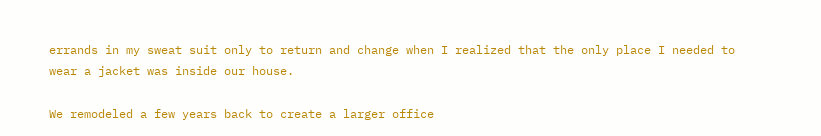errands in my sweat suit only to return and change when I realized that the only place I needed to wear a jacket was inside our house.

We remodeled a few years back to create a larger office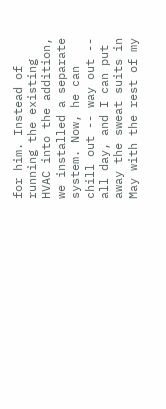for him. Instead of running the existing HVAC into the addition, we installed a separate system. Now, he can chill out -- way out -- all day, and I can put away the sweat suits in May with the rest of my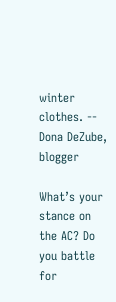winter clothes. -- Dona DeZube, blogger

What’s your stance on the AC? Do you battle for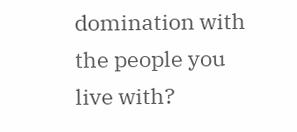domination with the people you live with?